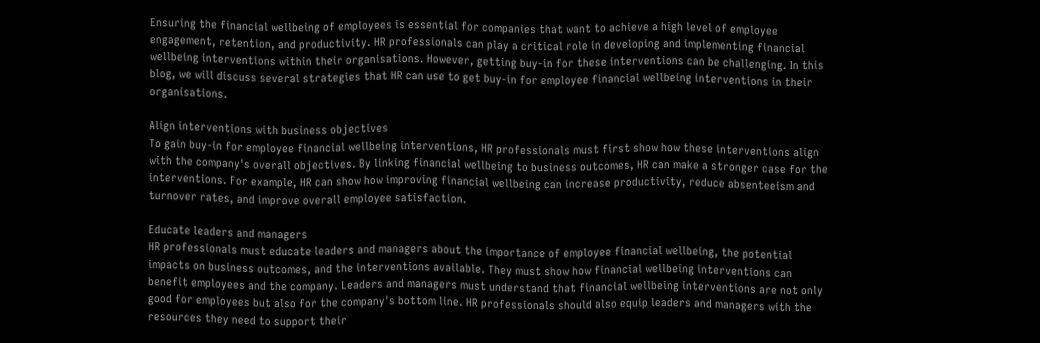Ensuring the financial wellbeing of employees is essential for companies that want to achieve a high level of employee engagement, retention, and productivity. HR professionals can play a critical role in developing and implementing financial wellbeing interventions within their organisations. However, getting buy-in for these interventions can be challenging. In this blog, we will discuss several strategies that HR can use to get buy-in for employee financial wellbeing interventions in their organisations.

Align interventions with business objectives
To gain buy-in for employee financial wellbeing interventions, HR professionals must first show how these interventions align with the company's overall objectives. By linking financial wellbeing to business outcomes, HR can make a stronger case for the interventions. For example, HR can show how improving financial wellbeing can increase productivity, reduce absenteeism and turnover rates, and improve overall employee satisfaction.

Educate leaders and managers
HR professionals must educate leaders and managers about the importance of employee financial wellbeing, the potential impacts on business outcomes, and the interventions available. They must show how financial wellbeing interventions can benefit employees and the company. Leaders and managers must understand that financial wellbeing interventions are not only good for employees but also for the company's bottom line. HR professionals should also equip leaders and managers with the resources they need to support their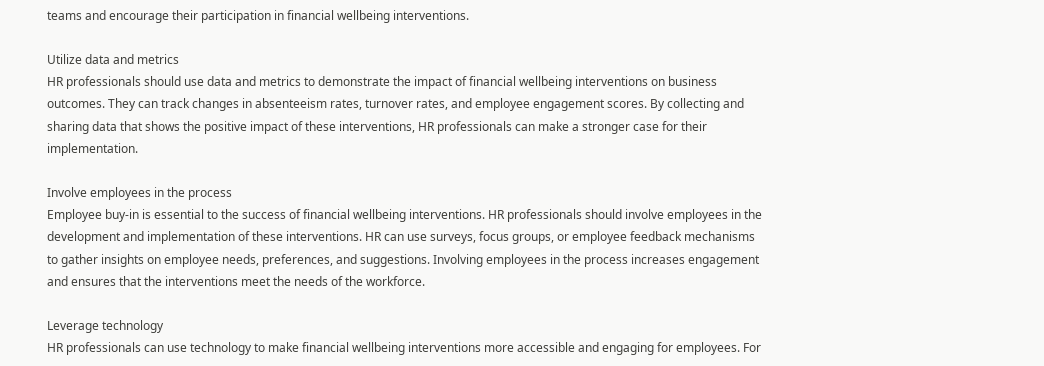teams and encourage their participation in financial wellbeing interventions.

Utilize data and metrics
HR professionals should use data and metrics to demonstrate the impact of financial wellbeing interventions on business outcomes. They can track changes in absenteeism rates, turnover rates, and employee engagement scores. By collecting and sharing data that shows the positive impact of these interventions, HR professionals can make a stronger case for their implementation.

Involve employees in the process
Employee buy-in is essential to the success of financial wellbeing interventions. HR professionals should involve employees in the development and implementation of these interventions. HR can use surveys, focus groups, or employee feedback mechanisms to gather insights on employee needs, preferences, and suggestions. Involving employees in the process increases engagement and ensures that the interventions meet the needs of the workforce.

Leverage technology
HR professionals can use technology to make financial wellbeing interventions more accessible and engaging for employees. For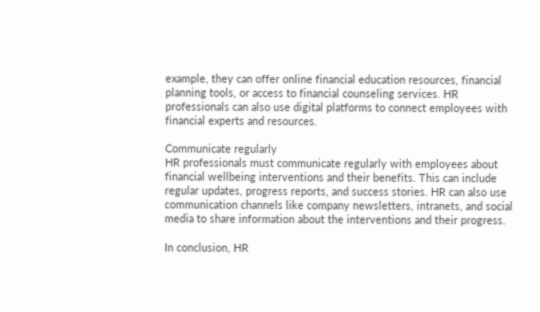example, they can offer online financial education resources, financial planning tools, or access to financial counseling services. HR professionals can also use digital platforms to connect employees with financial experts and resources.

Communicate regularly
HR professionals must communicate regularly with employees about financial wellbeing interventions and their benefits. This can include regular updates, progress reports, and success stories. HR can also use communication channels like company newsletters, intranets, and social media to share information about the interventions and their progress.

In conclusion, HR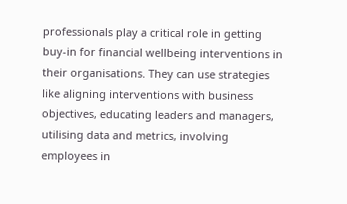professionals play a critical role in getting buy-in for financial wellbeing interventions in their organisations. They can use strategies like aligning interventions with business objectives, educating leaders and managers, utilising data and metrics, involving employees in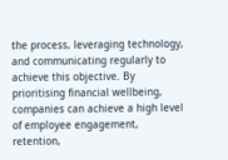the process, leveraging technology, and communicating regularly to achieve this objective. By prioritising financial wellbeing, companies can achieve a high level of employee engagement, retention,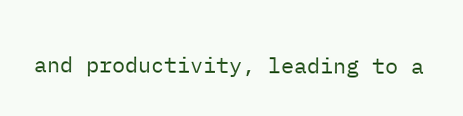and productivity, leading to a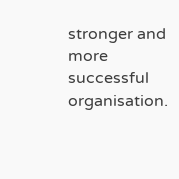stronger and more successful organisation.